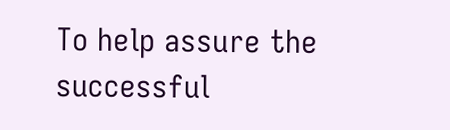To help assure the successful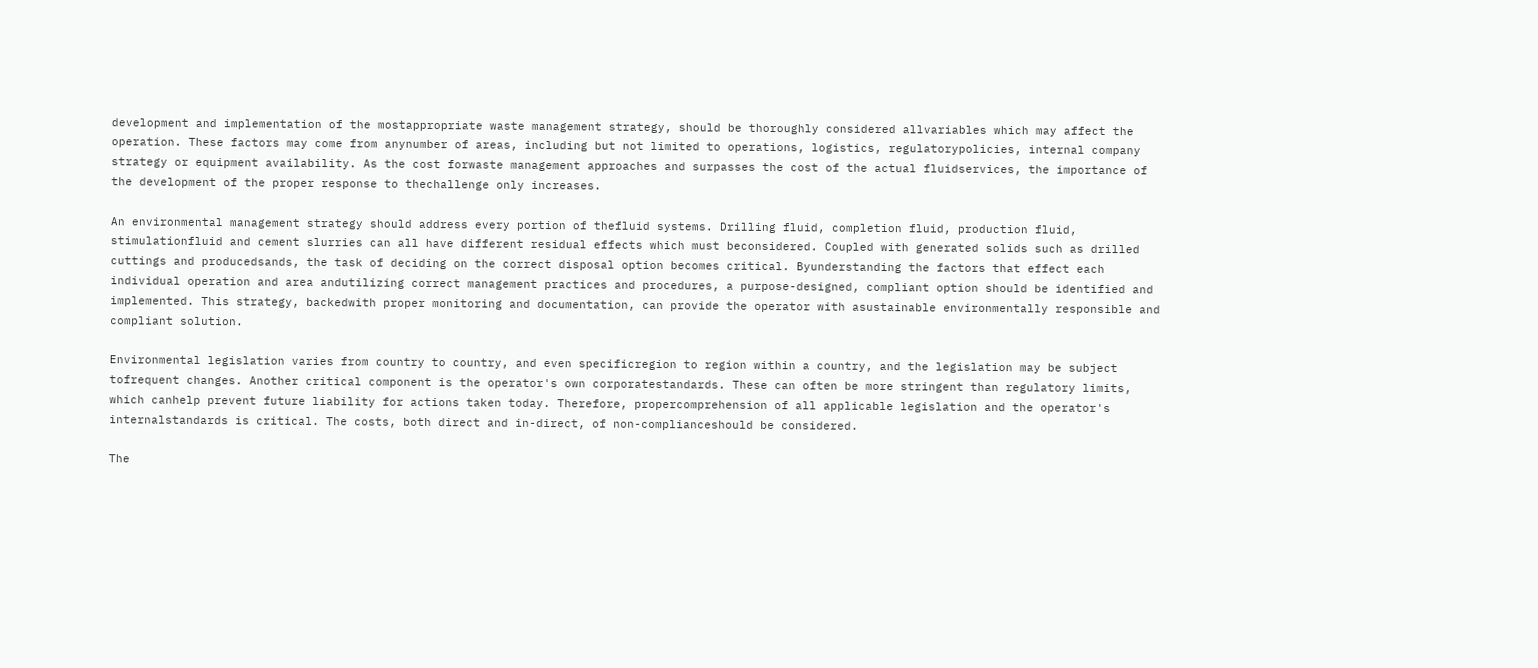development and implementation of the mostappropriate waste management strategy, should be thoroughly considered allvariables which may affect the operation. These factors may come from anynumber of areas, including but not limited to operations, logistics, regulatorypolicies, internal company strategy or equipment availability. As the cost forwaste management approaches and surpasses the cost of the actual fluidservices, the importance of the development of the proper response to thechallenge only increases.

An environmental management strategy should address every portion of thefluid systems. Drilling fluid, completion fluid, production fluid, stimulationfluid and cement slurries can all have different residual effects which must beconsidered. Coupled with generated solids such as drilled cuttings and producedsands, the task of deciding on the correct disposal option becomes critical. Byunderstanding the factors that effect each individual operation and area andutilizing correct management practices and procedures, a purpose-designed, compliant option should be identified and implemented. This strategy, backedwith proper monitoring and documentation, can provide the operator with asustainable environmentally responsible and compliant solution.

Environmental legislation varies from country to country, and even specificregion to region within a country, and the legislation may be subject tofrequent changes. Another critical component is the operator's own corporatestandards. These can often be more stringent than regulatory limits, which canhelp prevent future liability for actions taken today. Therefore, propercomprehension of all applicable legislation and the operator's internalstandards is critical. The costs, both direct and in-direct, of non-complianceshould be considered.

The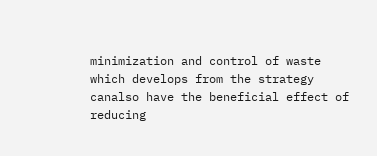minimization and control of waste which develops from the strategy canalso have the beneficial effect of reducing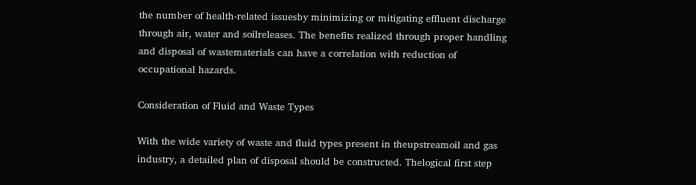the number of health-related issuesby minimizing or mitigating effluent discharge through air, water and soilreleases. The benefits realized through proper handling and disposal of wastematerials can have a correlation with reduction of occupational hazards.

Consideration of Fluid and Waste Types

With the wide variety of waste and fluid types present in theupstreamoil and gas industry, a detailed plan of disposal should be constructed. Thelogical first step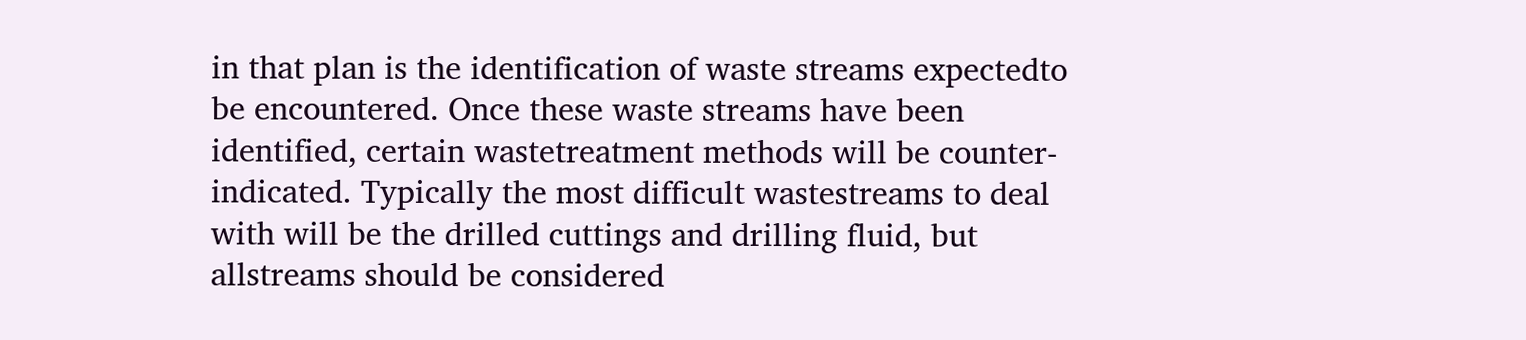in that plan is the identification of waste streams expectedto be encountered. Once these waste streams have been identified, certain wastetreatment methods will be counter-indicated. Typically the most difficult wastestreams to deal with will be the drilled cuttings and drilling fluid, but allstreams should be considered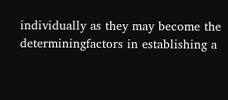individually as they may become the determiningfactors in establishing a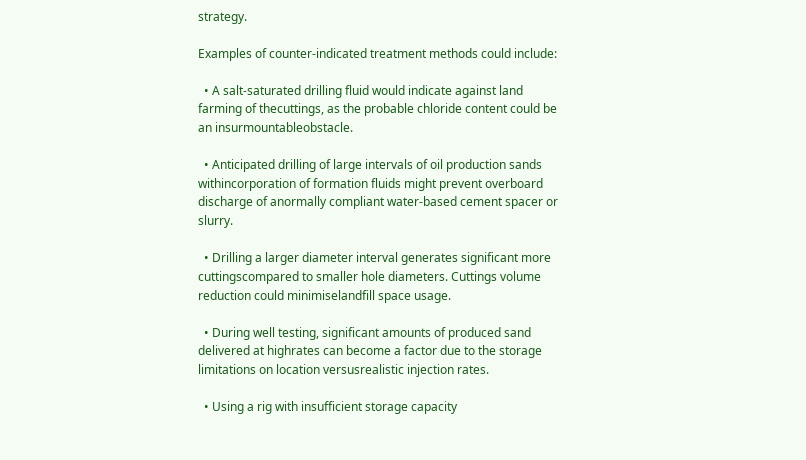strategy.

Examples of counter-indicated treatment methods could include:

  • A salt-saturated drilling fluid would indicate against land farming of thecuttings, as the probable chloride content could be an insurmountableobstacle.

  • Anticipated drilling of large intervals of oil production sands withincorporation of formation fluids might prevent overboard discharge of anormally compliant water-based cement spacer or slurry.

  • Drilling a larger diameter interval generates significant more cuttingscompared to smaller hole diameters. Cuttings volume reduction could minimiselandfill space usage.

  • During well testing, significant amounts of produced sand delivered at highrates can become a factor due to the storage limitations on location versusrealistic injection rates.

  • Using a rig with insufficient storage capacity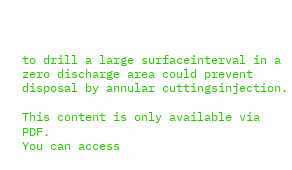to drill a large surfaceinterval in a zero discharge area could prevent disposal by annular cuttingsinjection.

This content is only available via PDF.
You can access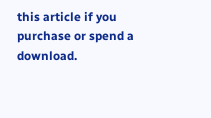this article if you purchase or spend a download.